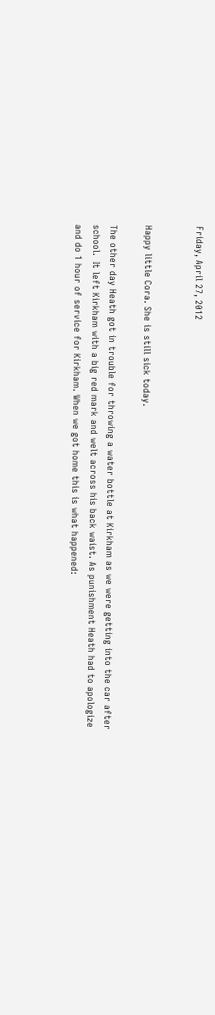Friday, April 27, 2012


Happy little Cora. She is still sick today.

The other day Heath got in trouble for throwing a water bottle at Kirkham as we were getting into the car after school.  It left Kirkham with a big red mark and welt across his back waist. As punishment Heath had to apologize and do 1 hour of service for Kirkham. When we got home this is what happened: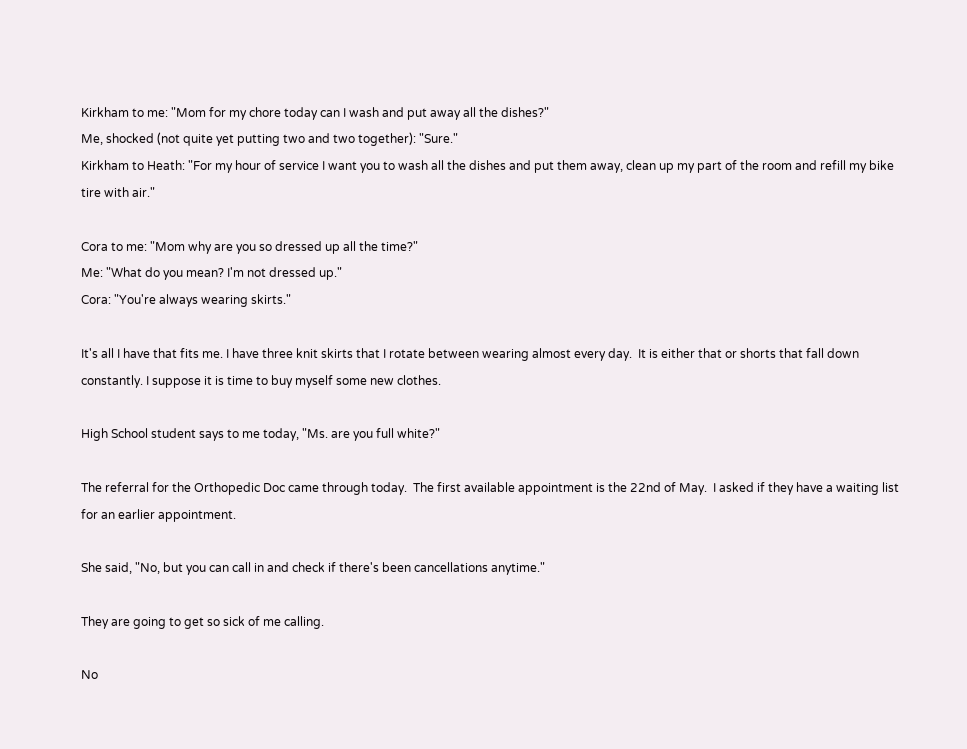Kirkham to me: "Mom for my chore today can I wash and put away all the dishes?"
Me, shocked (not quite yet putting two and two together): "Sure."
Kirkham to Heath: "For my hour of service I want you to wash all the dishes and put them away, clean up my part of the room and refill my bike tire with air."

Cora to me: "Mom why are you so dressed up all the time?"
Me: "What do you mean? I'm not dressed up."
Cora: "You're always wearing skirts."

It's all I have that fits me. I have three knit skirts that I rotate between wearing almost every day.  It is either that or shorts that fall down constantly. I suppose it is time to buy myself some new clothes.

High School student says to me today, "Ms. are you full white?"

The referral for the Orthopedic Doc came through today.  The first available appointment is the 22nd of May.  I asked if they have a waiting list for an earlier appointment.

She said, "No, but you can call in and check if there's been cancellations anytime."

They are going to get so sick of me calling.

No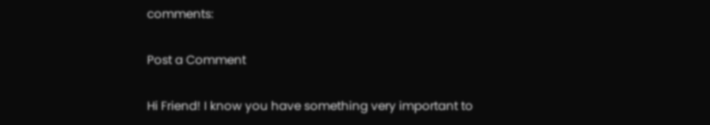comments:

Post a Comment

Hi Friend! I know you have something very important to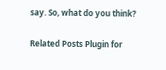say. So, what do you think?

Related Posts Plugin for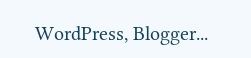WordPress, Blogger...